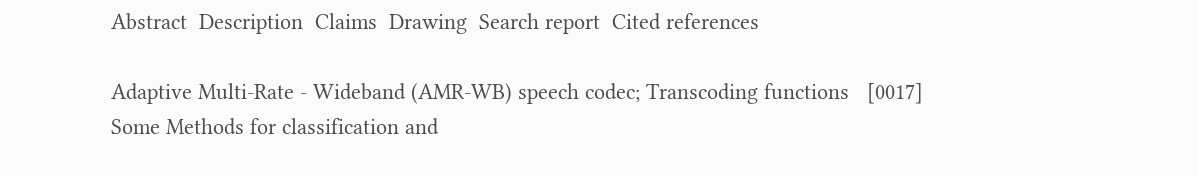Abstract  Description  Claims  Drawing  Search report  Cited references

Adaptive Multi-Rate - Wideband (AMR-WB) speech codec; Transcoding functions   [0017]
Some Methods for classification and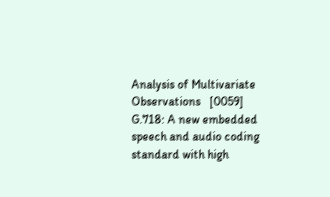Analysis of Multivariate Observations   [0059]
G.718: A new embedded speech and audio coding standard with high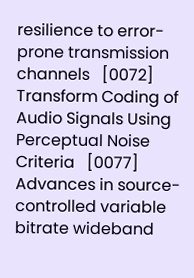resilience to error-prone transmission channels   [0072]
Transform Coding of Audio Signals Using Perceptual Noise Criteria   [0077]
Advances in source-controlled variable bitrate wideband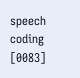speech coding   [0083]